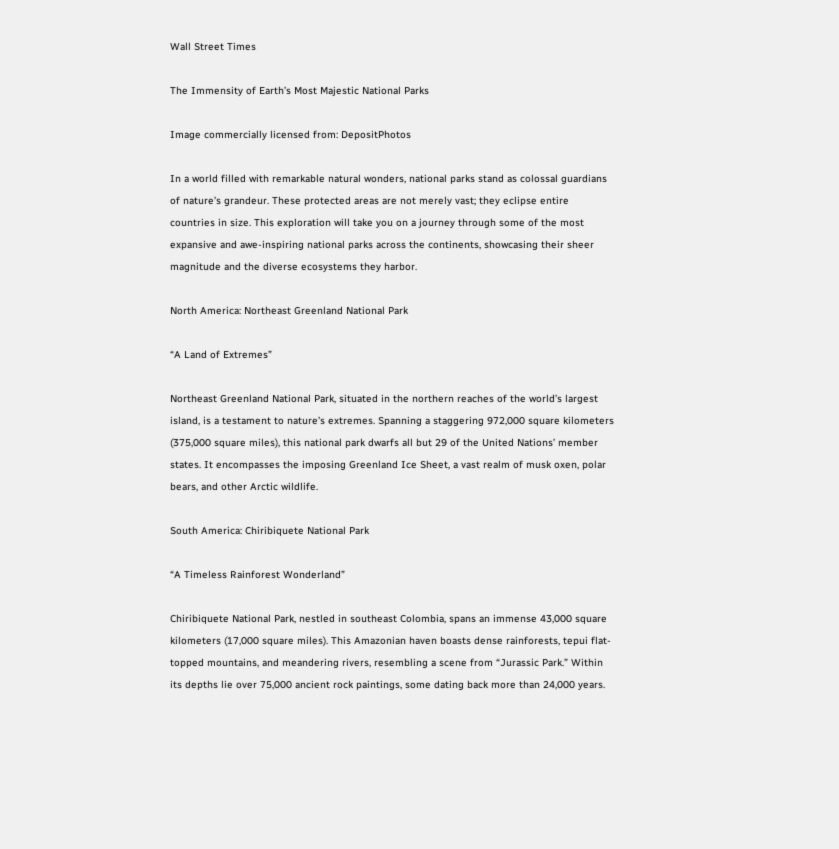Wall Street Times

The Immensity of Earth’s Most Majestic National Parks

Image commercially licensed from: DepositPhotos

In a world filled with remarkable natural wonders, national parks stand as colossal guardians of nature’s grandeur. These protected areas are not merely vast; they eclipse entire countries in size. This exploration will take you on a journey through some of the most expansive and awe-inspiring national parks across the continents, showcasing their sheer magnitude and the diverse ecosystems they harbor.

North America: Northeast Greenland National Park

“A Land of Extremes”

Northeast Greenland National Park, situated in the northern reaches of the world’s largest island, is a testament to nature’s extremes. Spanning a staggering 972,000 square kilometers (375,000 square miles), this national park dwarfs all but 29 of the United Nations’ member states. It encompasses the imposing Greenland Ice Sheet, a vast realm of musk oxen, polar bears, and other Arctic wildlife.

South America: Chiribiquete National Park

“A Timeless Rainforest Wonderland”

Chiribiquete National Park, nestled in southeast Colombia, spans an immense 43,000 square kilometers (17,000 square miles). This Amazonian haven boasts dense rainforests, tepui flat-topped mountains, and meandering rivers, resembling a scene from “Jurassic Park.” Within its depths lie over 75,000 ancient rock paintings, some dating back more than 24,000 years.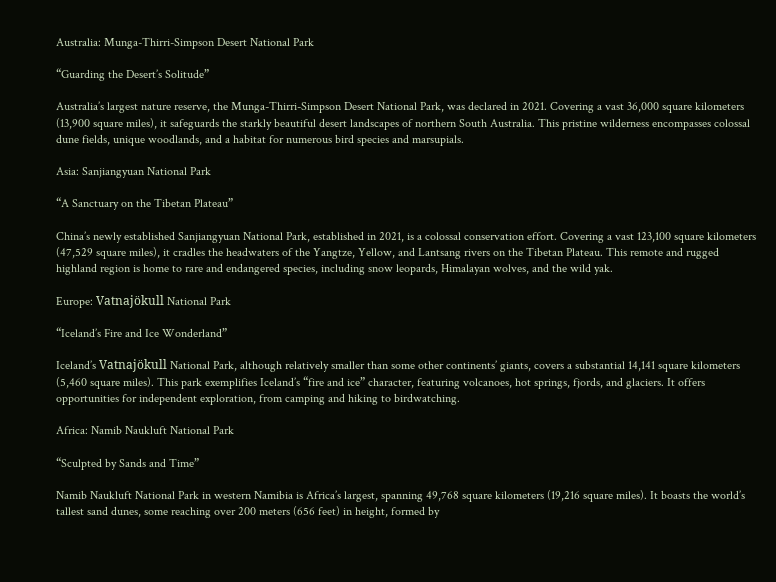Australia: Munga-Thirri-Simpson Desert National Park

“Guarding the Desert’s Solitude”

Australia’s largest nature reserve, the Munga-Thirri-Simpson Desert National Park, was declared in 2021. Covering a vast 36,000 square kilometers (13,900 square miles), it safeguards the starkly beautiful desert landscapes of northern South Australia. This pristine wilderness encompasses colossal dune fields, unique woodlands, and a habitat for numerous bird species and marsupials.

Asia: Sanjiangyuan National Park

“A Sanctuary on the Tibetan Plateau”

China’s newly established Sanjiangyuan National Park, established in 2021, is a colossal conservation effort. Covering a vast 123,100 square kilometers (47,529 square miles), it cradles the headwaters of the Yangtze, Yellow, and Lantsang rivers on the Tibetan Plateau. This remote and rugged highland region is home to rare and endangered species, including snow leopards, Himalayan wolves, and the wild yak.

Europe: Vatnajökull National Park

“Iceland’s Fire and Ice Wonderland”

Iceland’s Vatnajökull National Park, although relatively smaller than some other continents’ giants, covers a substantial 14,141 square kilometers (5,460 square miles). This park exemplifies Iceland’s “fire and ice” character, featuring volcanoes, hot springs, fjords, and glaciers. It offers opportunities for independent exploration, from camping and hiking to birdwatching.

Africa: Namib Naukluft National Park

“Sculpted by Sands and Time”

Namib Naukluft National Park in western Namibia is Africa’s largest, spanning 49,768 square kilometers (19,216 square miles). It boasts the world’s tallest sand dunes, some reaching over 200 meters (656 feet) in height, formed by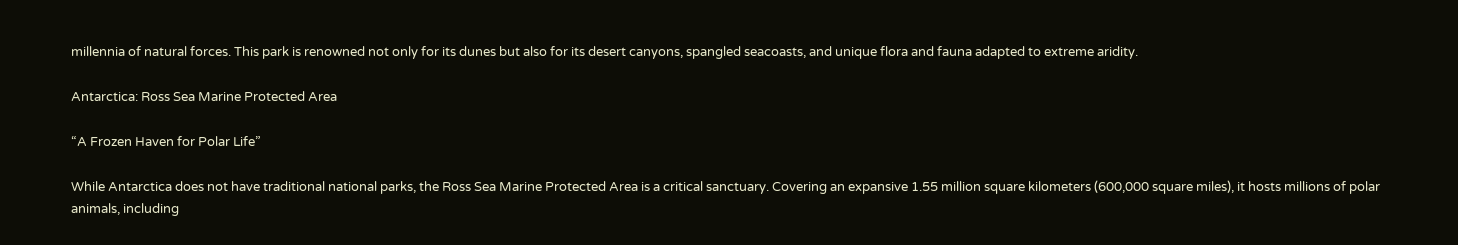millennia of natural forces. This park is renowned not only for its dunes but also for its desert canyons, spangled seacoasts, and unique flora and fauna adapted to extreme aridity.

Antarctica: Ross Sea Marine Protected Area

“A Frozen Haven for Polar Life”

While Antarctica does not have traditional national parks, the Ross Sea Marine Protected Area is a critical sanctuary. Covering an expansive 1.55 million square kilometers (600,000 square miles), it hosts millions of polar animals, including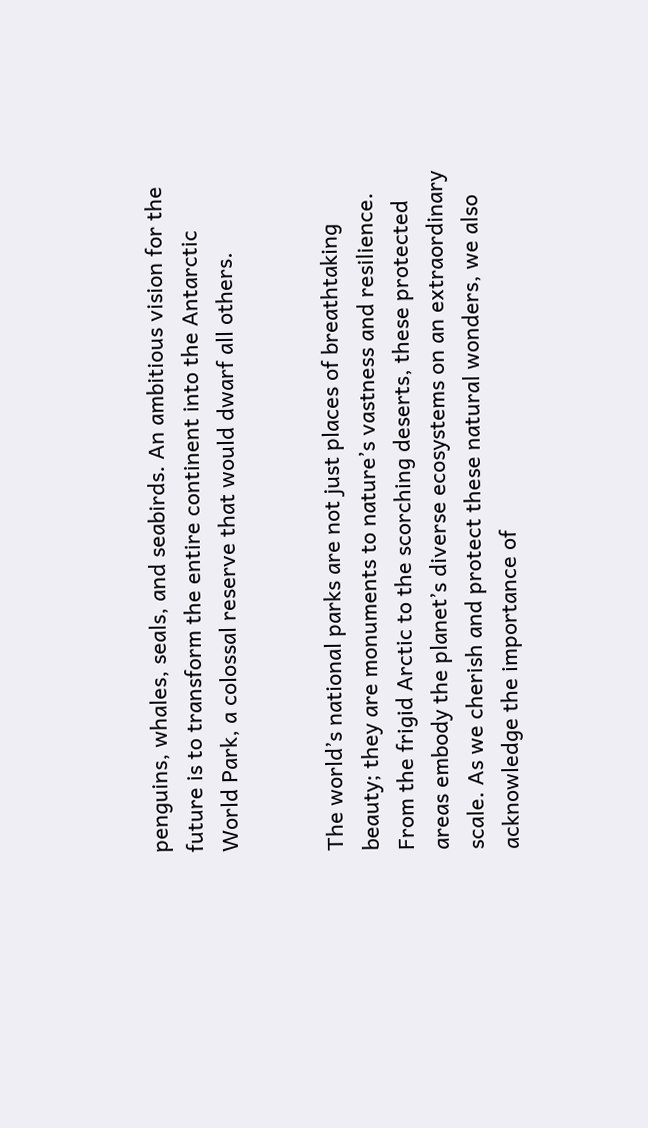penguins, whales, seals, and seabirds. An ambitious vision for the future is to transform the entire continent into the Antarctic World Park, a colossal reserve that would dwarf all others.


The world’s national parks are not just places of breathtaking beauty; they are monuments to nature’s vastness and resilience. From the frigid Arctic to the scorching deserts, these protected areas embody the planet’s diverse ecosystems on an extraordinary scale. As we cherish and protect these natural wonders, we also acknowledge the importance of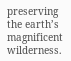preserving the earth’s magnificent wilderness.